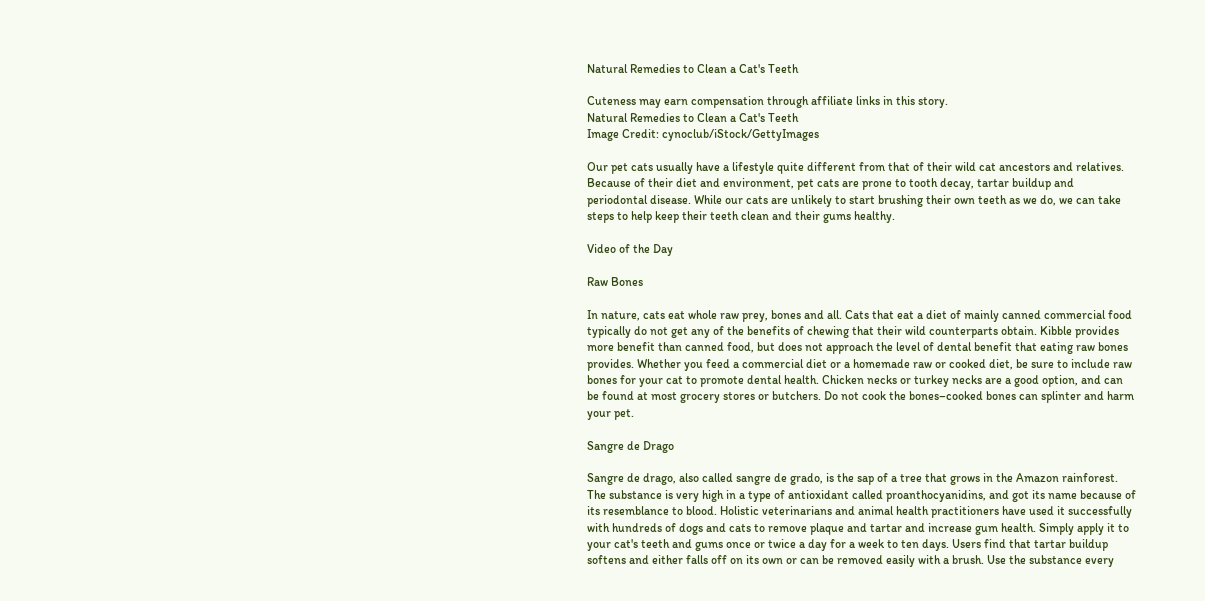Natural Remedies to Clean a Cat's Teeth

Cuteness may earn compensation through affiliate links in this story.
Natural Remedies to Clean a Cat's Teeth
Image Credit: cynoclub/iStock/GettyImages

Our pet cats usually have a lifestyle quite different from that of their wild cat ancestors and relatives. Because of their diet and environment, pet cats are prone to tooth decay, tartar buildup and periodontal disease. While our cats are unlikely to start brushing their own teeth as we do, we can take steps to help keep their teeth clean and their gums healthy.

Video of the Day

Raw Bones

In nature, cats eat whole raw prey, bones and all. Cats that eat a diet of mainly canned commercial food typically do not get any of the benefits of chewing that their wild counterparts obtain. Kibble provides more benefit than canned food, but does not approach the level of dental benefit that eating raw bones provides. Whether you feed a commercial diet or a homemade raw or cooked diet, be sure to include raw bones for your cat to promote dental health. Chicken necks or turkey necks are a good option, and can be found at most grocery stores or butchers. Do not cook the bones–cooked bones can splinter and harm your pet.

Sangre de Drago

Sangre de drago, also called sangre de grado, is the sap of a tree that grows in the Amazon rainforest. The substance is very high in a type of antioxidant called proanthocyanidins, and got its name because of its resemblance to blood. Holistic veterinarians and animal health practitioners have used it successfully with hundreds of dogs and cats to remove plaque and tartar and increase gum health. Simply apply it to your cat's teeth and gums once or twice a day for a week to ten days. Users find that tartar buildup softens and either falls off on its own or can be removed easily with a brush. Use the substance every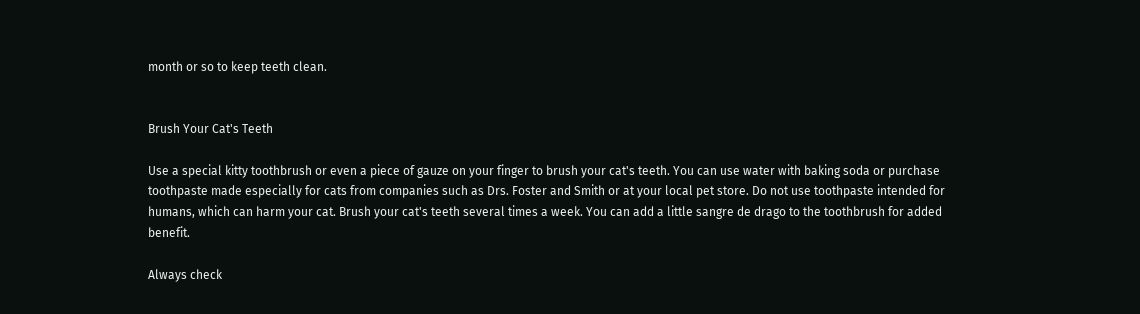month or so to keep teeth clean.


Brush Your Cat's Teeth

Use a special kitty toothbrush or even a piece of gauze on your finger to brush your cat's teeth. You can use water with baking soda or purchase toothpaste made especially for cats from companies such as Drs. Foster and Smith or at your local pet store. Do not use toothpaste intended for humans, which can harm your cat. Brush your cat's teeth several times a week. You can add a little sangre de drago to the toothbrush for added benefit.

Always check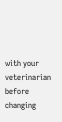with your veterinarian before changing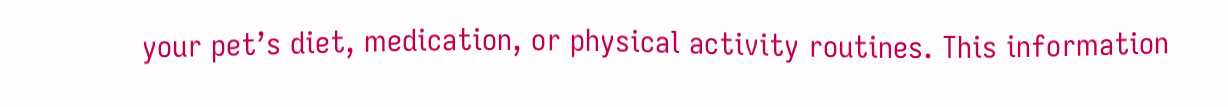your pet’s diet, medication, or physical activity routines. This information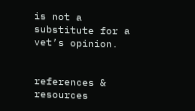is not a substitute for a vet’s opinion.


references & resources